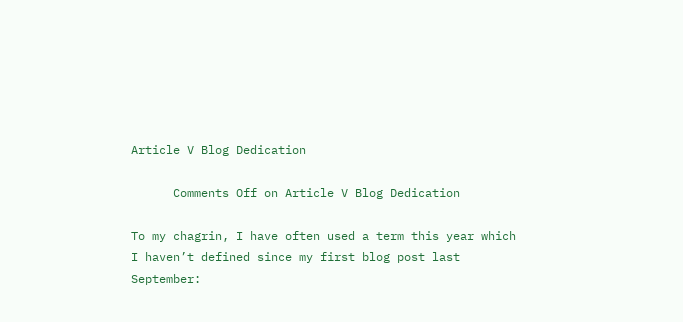Article V Blog Dedication

      Comments Off on Article V Blog Dedication

To my chagrin, I have often used a term this year which I haven’t defined since my first blog post last September: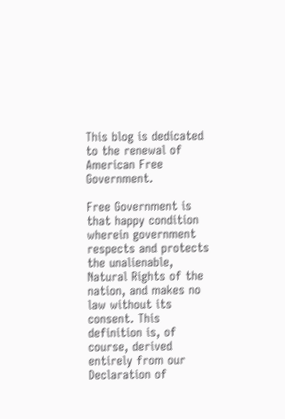This blog is dedicated to the renewal of American Free Government.

Free Government is that happy condition wherein government respects and protects the unalienable, Natural Rights of the nation, and makes no law without its consent. This definition is, of course, derived entirely from our Declaration of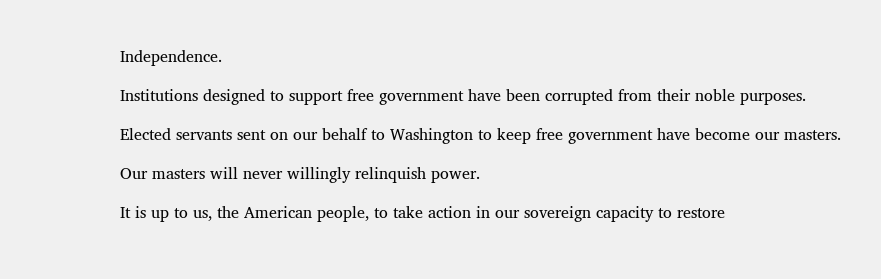Independence.

Institutions designed to support free government have been corrupted from their noble purposes.

Elected servants sent on our behalf to Washington to keep free government have become our masters.

Our masters will never willingly relinquish power.

It is up to us, the American people, to take action in our sovereign capacity to restore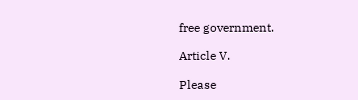free government.

Article V.

Please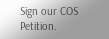Sign our COS Petition.